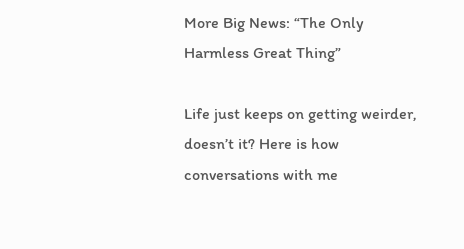More Big News: “The Only Harmless Great Thing”

Life just keeps on getting weirder, doesn’t it? Here is how conversations with me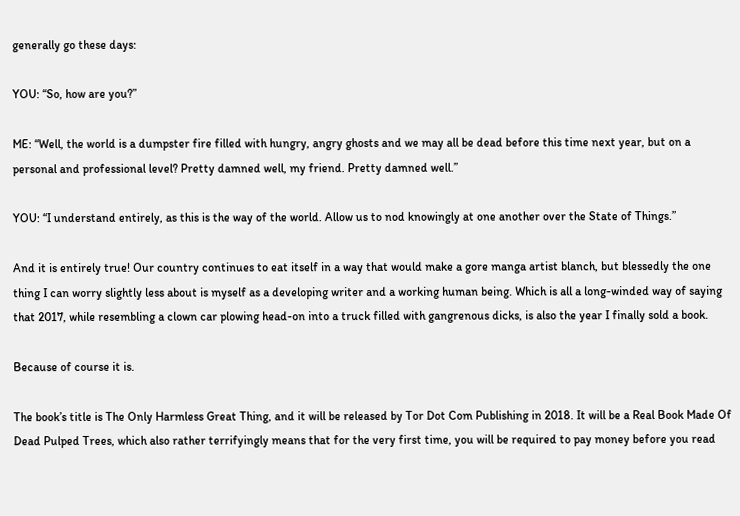generally go these days:

YOU: “So, how are you?”

ME: “Well, the world is a dumpster fire filled with hungry, angry ghosts and we may all be dead before this time next year, but on a personal and professional level? Pretty damned well, my friend. Pretty damned well.”

YOU: “I understand entirely, as this is the way of the world. Allow us to nod knowingly at one another over the State of Things.”

And it is entirely true! Our country continues to eat itself in a way that would make a gore manga artist blanch, but blessedly the one thing I can worry slightly less about is myself as a developing writer and a working human being. Which is all a long-winded way of saying that 2017, while resembling a clown car plowing head-on into a truck filled with gangrenous dicks, is also the year I finally sold a book.

Because of course it is.

The book’s title is The Only Harmless Great Thing, and it will be released by Tor Dot Com Publishing in 2018. It will be a Real Book Made Of Dead Pulped Trees, which also rather terrifyingly means that for the very first time, you will be required to pay money before you read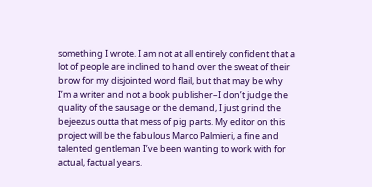something I wrote. I am not at all entirely confident that a lot of people are inclined to hand over the sweat of their brow for my disjointed word flail, but that may be why I’m a writer and not a book publisher–I don’t judge the quality of the sausage or the demand, I just grind the bejeezus outta that mess of pig parts. My editor on this project will be the fabulous Marco Palmieri, a fine and talented gentleman I’ve been wanting to work with for actual, factual years.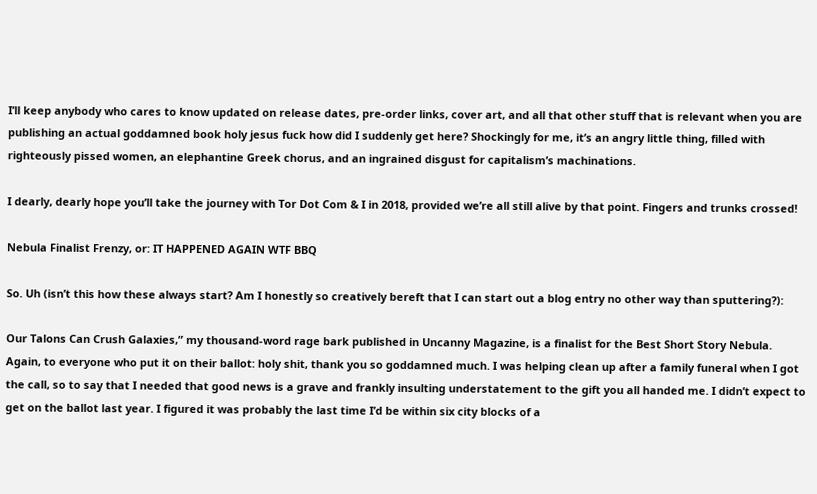I’ll keep anybody who cares to know updated on release dates, pre-order links, cover art, and all that other stuff that is relevant when you are publishing an actual goddamned book holy jesus fuck how did I suddenly get here? Shockingly for me, it’s an angry little thing, filled with righteously pissed women, an elephantine Greek chorus, and an ingrained disgust for capitalism’s machinations.

I dearly, dearly hope you’ll take the journey with Tor Dot Com & I in 2018, provided we’re all still alive by that point. Fingers and trunks crossed!

Nebula Finalist Frenzy, or: IT HAPPENED AGAIN WTF BBQ

So. Uh (isn’t this how these always start? Am I honestly so creatively bereft that I can start out a blog entry no other way than sputtering?):

Our Talons Can Crush Galaxies,” my thousand-word rage bark published in Uncanny Magazine, is a finalist for the Best Short Story Nebula. Again, to everyone who put it on their ballot: holy shit, thank you so goddamned much. I was helping clean up after a family funeral when I got the call, so to say that I needed that good news is a grave and frankly insulting understatement to the gift you all handed me. I didn’t expect to get on the ballot last year. I figured it was probably the last time I’d be within six city blocks of a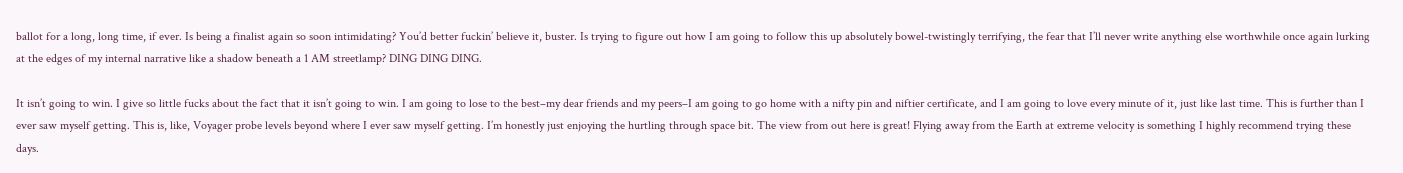ballot for a long, long time, if ever. Is being a finalist again so soon intimidating? You’d better fuckin’ believe it, buster. Is trying to figure out how I am going to follow this up absolutely bowel-twistingly terrifying, the fear that I’ll never write anything else worthwhile once again lurking at the edges of my internal narrative like a shadow beneath a 1 AM streetlamp? DING DING DING.

It isn’t going to win. I give so little fucks about the fact that it isn’t going to win. I am going to lose to the best–my dear friends and my peers–I am going to go home with a nifty pin and niftier certificate, and I am going to love every minute of it, just like last time. This is further than I ever saw myself getting. This is, like, Voyager probe levels beyond where I ever saw myself getting. I’m honestly just enjoying the hurtling through space bit. The view from out here is great! Flying away from the Earth at extreme velocity is something I highly recommend trying these days.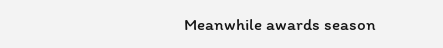Meanwhile awards season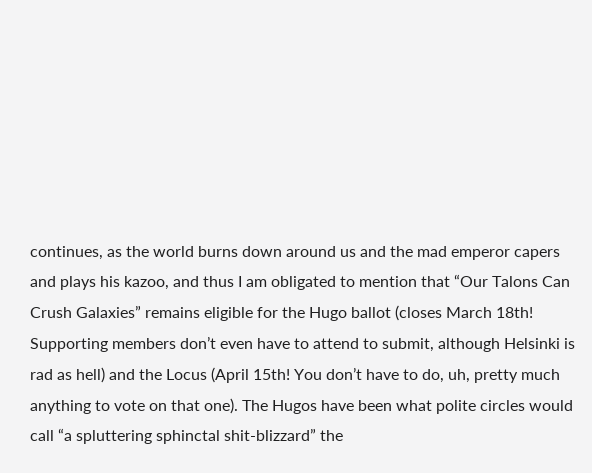continues, as the world burns down around us and the mad emperor capers and plays his kazoo, and thus I am obligated to mention that “Our Talons Can Crush Galaxies” remains eligible for the Hugo ballot (closes March 18th! Supporting members don’t even have to attend to submit, although Helsinki is rad as hell) and the Locus (April 15th! You don’t have to do, uh, pretty much anything to vote on that one). The Hugos have been what polite circles would call “a spluttering sphinctal shit-blizzard” the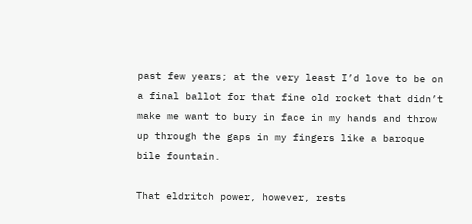past few years; at the very least I’d love to be on a final ballot for that fine old rocket that didn’t make me want to bury in face in my hands and throw up through the gaps in my fingers like a baroque bile fountain.

That eldritch power, however, rests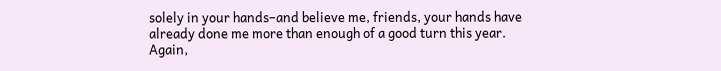solely in your hands–and believe me, friends, your hands have already done me more than enough of a good turn this year. Again,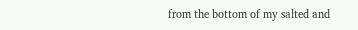from the bottom of my salted and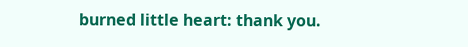burned little heart: thank you.